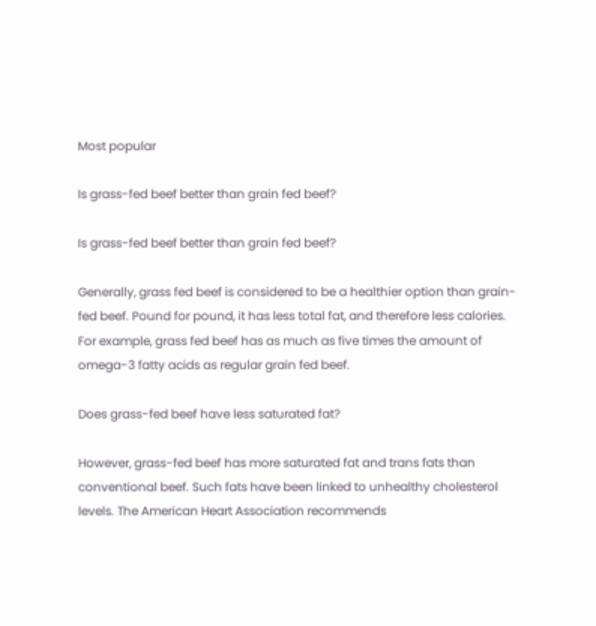Most popular

Is grass-fed beef better than grain fed beef?

Is grass-fed beef better than grain fed beef?

Generally, grass fed beef is considered to be a healthier option than grain-fed beef. Pound for pound, it has less total fat, and therefore less calories. For example, grass fed beef has as much as five times the amount of omega-3 fatty acids as regular grain fed beef.

Does grass-fed beef have less saturated fat?

However, grass-fed beef has more saturated fat and trans fats than conventional beef. Such fats have been linked to unhealthy cholesterol levels. The American Heart Association recommends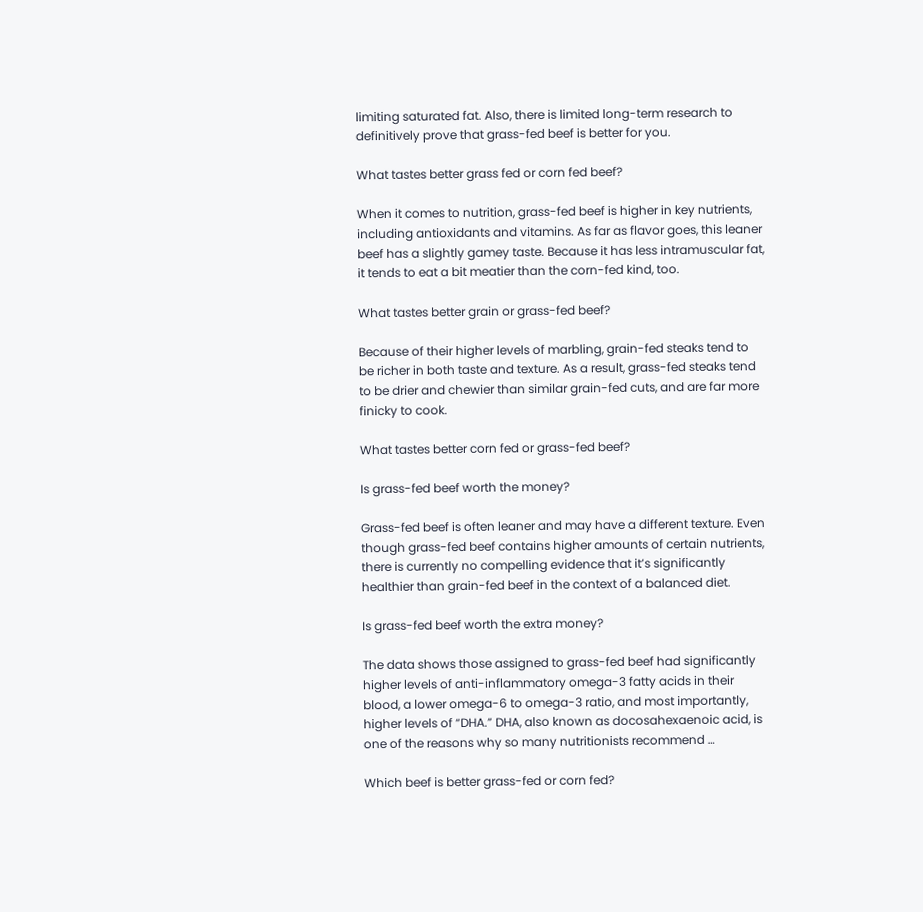limiting saturated fat. Also, there is limited long-term research to definitively prove that grass-fed beef is better for you.

What tastes better grass fed or corn fed beef?

When it comes to nutrition, grass-fed beef is higher in key nutrients, including antioxidants and vitamins. As far as flavor goes, this leaner beef has a slightly gamey taste. Because it has less intramuscular fat, it tends to eat a bit meatier than the corn-fed kind, too.

What tastes better grain or grass-fed beef?

Because of their higher levels of marbling, grain-fed steaks tend to be richer in both taste and texture. As a result, grass-fed steaks tend to be drier and chewier than similar grain-fed cuts, and are far more finicky to cook.

What tastes better corn fed or grass-fed beef?

Is grass-fed beef worth the money?

Grass-fed beef is often leaner and may have a different texture. Even though grass-fed beef contains higher amounts of certain nutrients, there is currently no compelling evidence that it’s significantly healthier than grain-fed beef in the context of a balanced diet.

Is grass-fed beef worth the extra money?

The data shows those assigned to grass-fed beef had significantly higher levels of anti-inflammatory omega-3 fatty acids in their blood, a lower omega-6 to omega-3 ratio, and most importantly, higher levels of “DHA.” DHA, also known as docosahexaenoic acid, is one of the reasons why so many nutritionists recommend …

Which beef is better grass-fed or corn fed?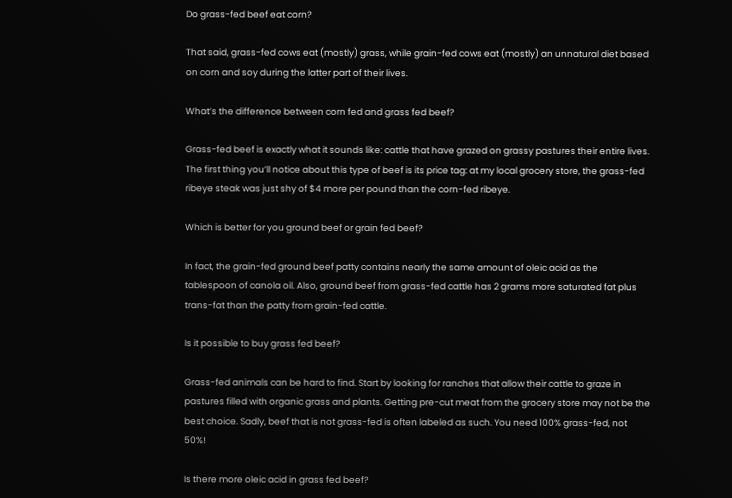Do grass-fed beef eat corn?

That said, grass-fed cows eat (mostly) grass, while grain-fed cows eat (mostly) an unnatural diet based on corn and soy during the latter part of their lives.

What’s the difference between corn fed and grass fed beef?

Grass-fed beef is exactly what it sounds like: cattle that have grazed on grassy pastures their entire lives. The first thing you’ll notice about this type of beef is its price tag: at my local grocery store, the grass-fed ribeye steak was just shy of $4 more per pound than the corn-fed ribeye.

Which is better for you ground beef or grain fed beef?

In fact, the grain-fed ground beef patty contains nearly the same amount of oleic acid as the tablespoon of canola oil. Also, ground beef from grass-fed cattle has 2 grams more saturated fat plus trans-fat than the patty from grain-fed cattle.

Is it possible to buy grass fed beef?

Grass-fed animals can be hard to find. Start by looking for ranches that allow their cattle to graze in pastures filled with organic grass and plants. Getting pre-cut meat from the grocery store may not be the best choice. Sadly, beef that is not grass-fed is often labeled as such. You need 100% grass-fed, not 50%!

Is there more oleic acid in grass fed beef?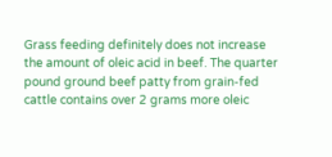Grass feeding definitely does not increase the amount of oleic acid in beef. The quarter pound ground beef patty from grain-fed cattle contains over 2 grams more oleic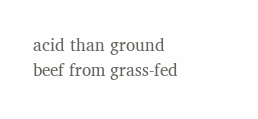acid than ground beef from grass-fed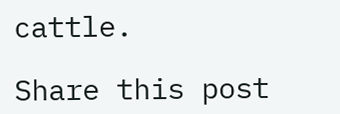cattle.

Share this post